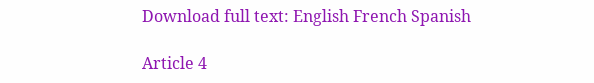Download full text: English French Spanish

Article 4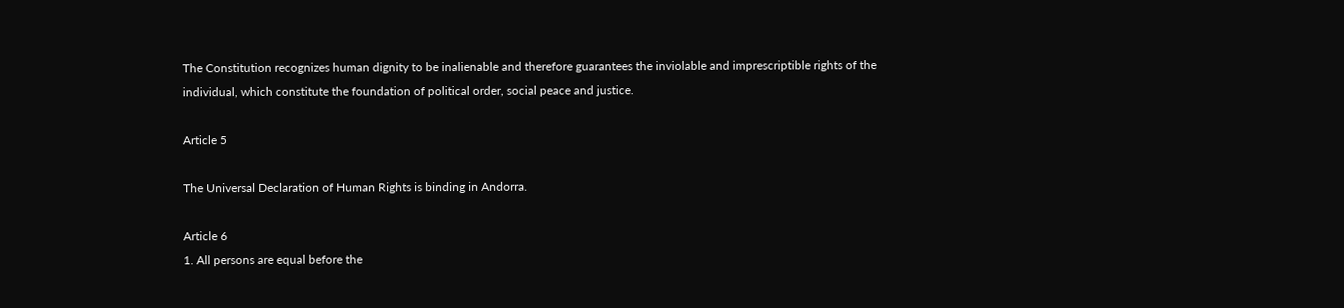The Constitution recognizes human dignity to be inalienable and therefore guarantees the inviolable and imprescriptible rights of the individual, which constitute the foundation of political order, social peace and justice.

Article 5

The Universal Declaration of Human Rights is binding in Andorra.

Article 6
1. All persons are equal before the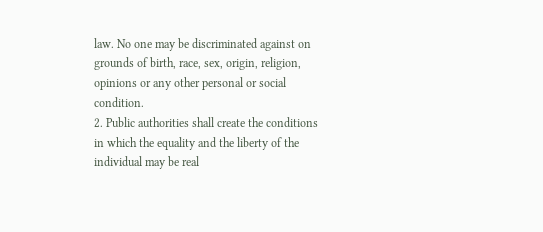law. No one may be discriminated against on grounds of birth, race, sex, origin, religion, opinions or any other personal or social condition.
2. Public authorities shall create the conditions in which the equality and the liberty of the individual may be real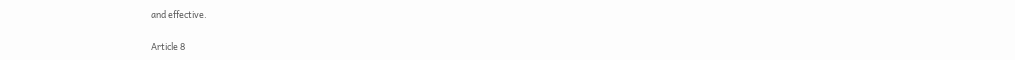and effective.

Article 8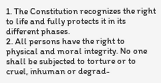1. The Constitution recognizes the right to life and fully protects it in its different phases.
2. All persons have the right to physical and moral integrity. No one shall be subjected to torture or to cruel, inhuman or degrad-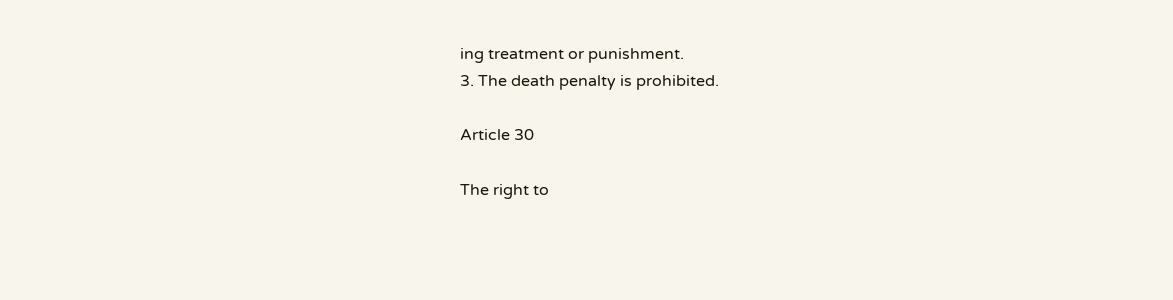ing treatment or punishment.
3. The death penalty is prohibited.

Article 30

The right to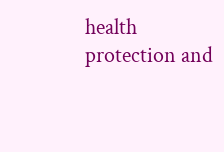health protection and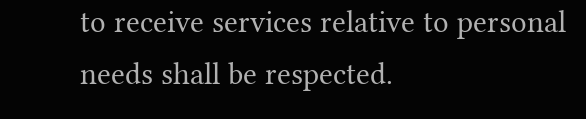to receive services relative to personal needs shall be respected.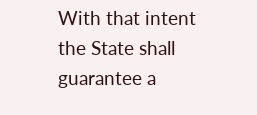With that intent the State shall guarantee a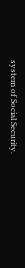system of Social Security.